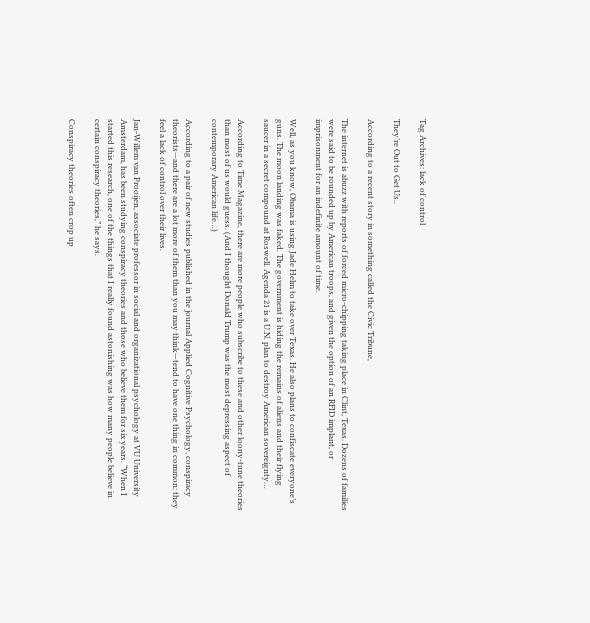Tag Archives: lack of control

They’re Out to Get Us..

According to a recent story in something called the Civic Tribune,

The internet is abuzz with reports of forced micro-chipping taking place in Clint, Texas. Dozens of families were said to be rounded up by American troops, and given the option of an RFID implant, or imprisonment for an indefinite amount of time.

Well, as you know, Obama is using Jade Helm to take over Texas. He also plans to confiscate everyone’s guns. The moon landing was faked. The government is hiding the remains of aliens and their flying saucer in a secret compound at Roswell. Agenda 21 is a U.N. plan to destroy American sovereignty…

According to Time Magazine, there are more people who subscribe to these and other loony-tune theories than most of us would guess. (And I thought Donald Trump was the most depressing aspect of contemporary American life…)

According to a pair of new studies published in the journal Applied Cognitive Psychology, conspiracy theorists—and there are a lot more of them than you may think—tend to have one thing in common: they feel a lack of control over their lives.

Jan-Willem van Prooijen, associate professor in social and organizational psychology at VU University Amsterdam, has been studying conspiracy theories and those who believe them for six years. “When I started this research, one of the things that I really found astonishing was how many people believe in certain conspiracy theories,” he says.

Conspiracy theories often crop up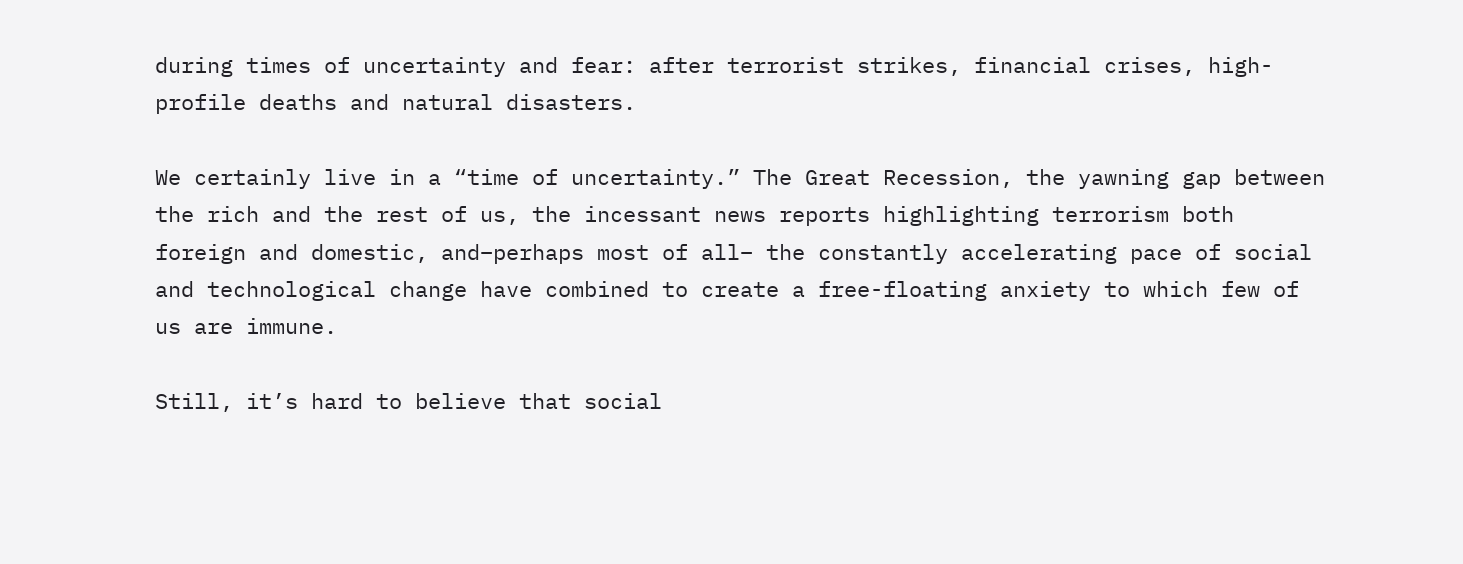during times of uncertainty and fear: after terrorist strikes, financial crises, high-profile deaths and natural disasters.

We certainly live in a “time of uncertainty.” The Great Recession, the yawning gap between the rich and the rest of us, the incessant news reports highlighting terrorism both foreign and domestic, and–perhaps most of all– the constantly accelerating pace of social and technological change have combined to create a free-floating anxiety to which few of us are immune.

Still, it’s hard to believe that social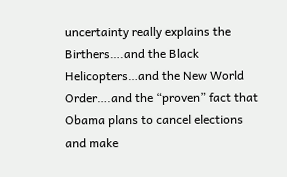uncertainty really explains the Birthers….and the Black Helicopters…and the New World Order….and the “proven” fact that Obama plans to cancel elections and make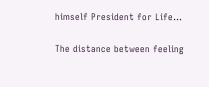himself President for Life…

The distance between feeling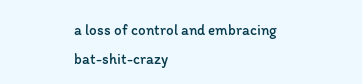a loss of control and embracing bat-shit-crazy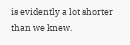is evidently a lot shorter than we knew.